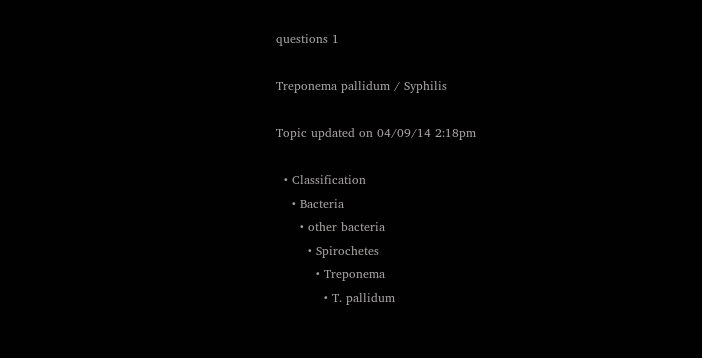questions 1

Treponema pallidum / Syphilis

Topic updated on 04/09/14 2:18pm

  • Classification
    • Bacteria
      • other bacteria
        • Spirochetes
          • Treponema
            • T. pallidum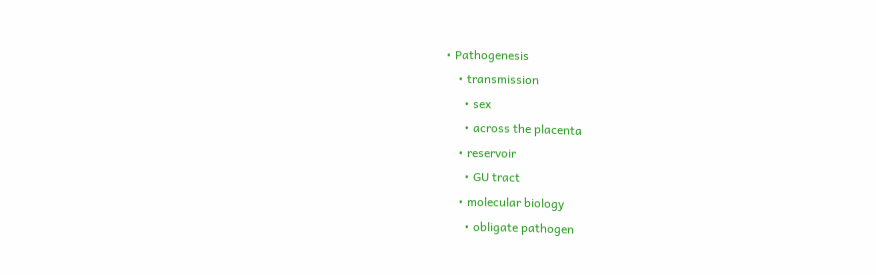• Pathogenesis
    • transmission
      • sex
      • across the placenta
    • reservoir
      • GU tract
    • molecular biology
      • obligate pathogen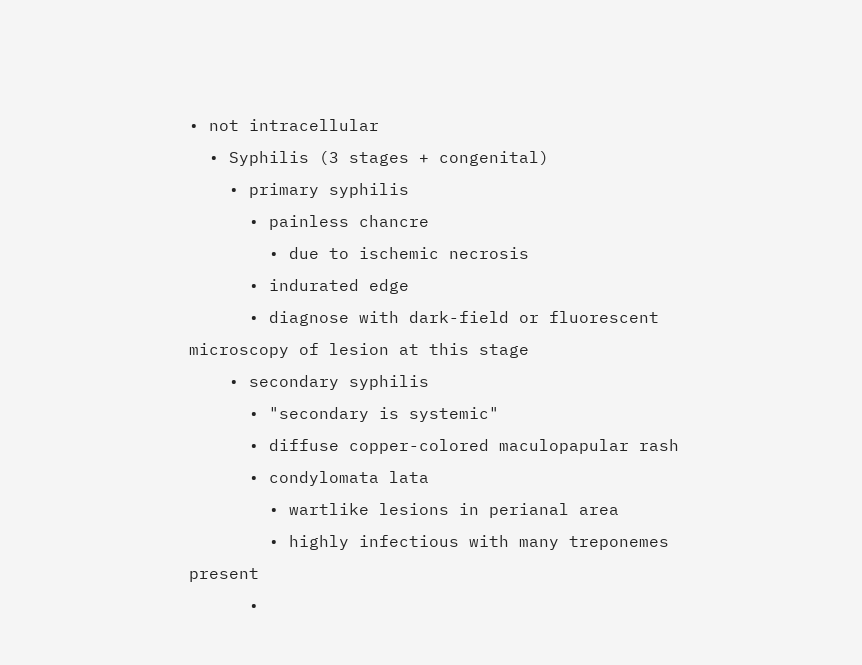• not intracellular
  • Syphilis (3 stages + congenital)
    • primary syphilis
      • painless chancre
        • due to ischemic necrosis
      • indurated edge
      • diagnose with dark-field or fluorescent microscopy of lesion at this stage
    • secondary syphilis
      • "secondary is systemic"
      • diffuse copper-colored maculopapular rash
      • condylomata lata
        • wartlike lesions in perianal area
        • highly infectious with many treponemes present
      •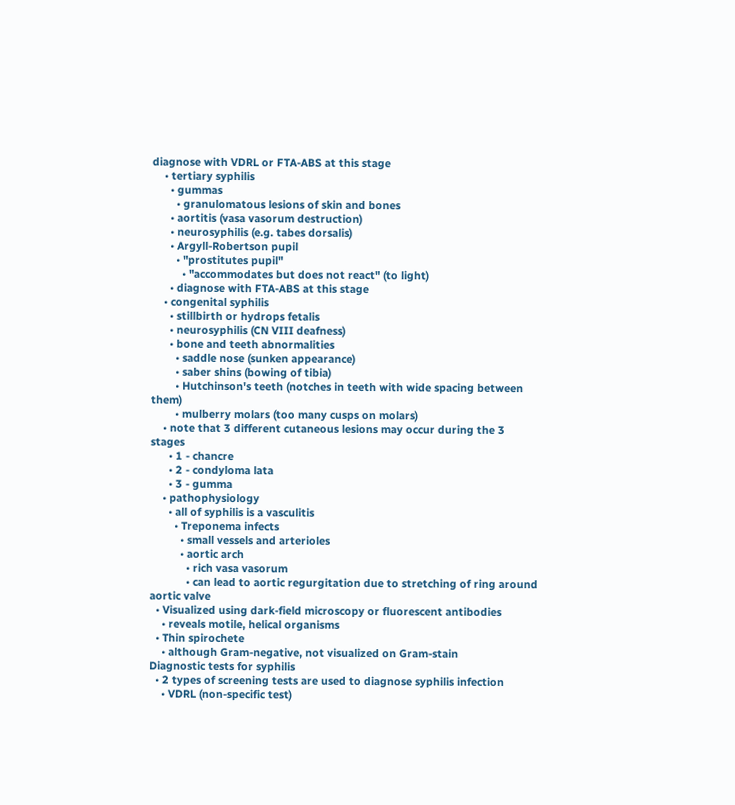diagnose with VDRL or FTA-ABS at this stage
    • tertiary syphilis
      • gummas
        • granulomatous lesions of skin and bones
      • aortitis (vasa vasorum destruction)
      • neurosyphilis (e.g. tabes dorsalis)
      • Argyll-Robertson pupil
        • "prostitutes pupil"
          • "accommodates but does not react" (to light)
      • diagnose with FTA-ABS at this stage
    • congenital syphilis
      • stillbirth or hydrops fetalis
      • neurosyphilis (CN VIII deafness)
      • bone and teeth abnormalities
        • saddle nose (sunken appearance)
        • saber shins (bowing of tibia)
        • Hutchinson's teeth (notches in teeth with wide spacing between them)
        • mulberry molars (too many cusps on molars)
    • note that 3 different cutaneous lesions may occur during the 3 stages
      • 1 - chancre
      • 2 - condyloma lata
      • 3 - gumma
    • pathophysiology
      • all of syphilis is a vasculitis
        • Treponema infects
          • small vessels and arterioles
          • aortic arch
            • rich vasa vasorum
            • can lead to aortic regurgitation due to stretching of ring around aortic valve
  • Visualized using dark-field microscopy or fluorescent antibodies
    • reveals motile, helical organisms
  • Thin spirochete
    • although Gram-negative, not visualized on Gram-stain
Diagnostic tests for syphilis
  • 2 types of screening tests are used to diagnose syphilis infection
    • VDRL (non-specific test)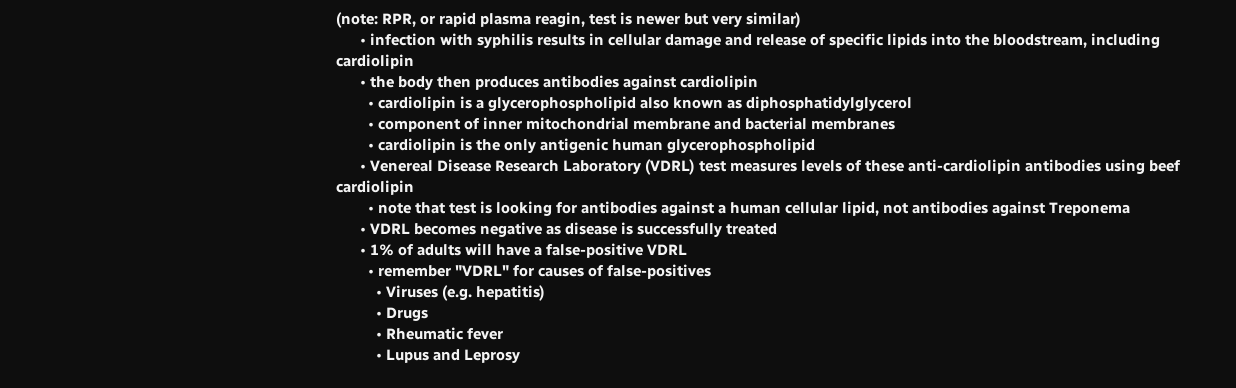(note: RPR, or rapid plasma reagin, test is newer but very similar)
      • infection with syphilis results in cellular damage and release of specific lipids into the bloodstream, including cardiolipin
      • the body then produces antibodies against cardiolipin
        • cardiolipin is a glycerophospholipid also known as diphosphatidylglycerol
        • component of inner mitochondrial membrane and bacterial membranes
        • cardiolipin is the only antigenic human glycerophospholipid
      • Venereal Disease Research Laboratory (VDRL) test measures levels of these anti-cardiolipin antibodies using beef cardiolipin
        • note that test is looking for antibodies against a human cellular lipid, not antibodies against Treponema
      • VDRL becomes negative as disease is successfully treated
      • 1% of adults will have a false-positive VDRL
        • remember "VDRL" for causes of false-positives
          • Viruses (e.g. hepatitis)
          • Drugs
          • Rheumatic fever
          • Lupus and Leprosy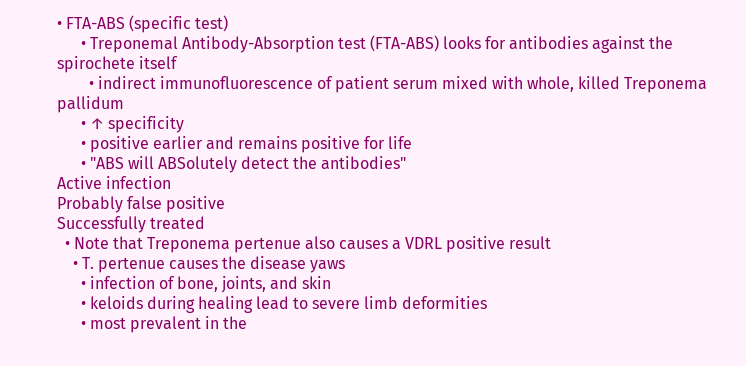• FTA-ABS (specific test)
      • Treponemal Antibody-Absorption test (FTA-ABS) looks for antibodies against the spirochete itself
        • indirect immunofluorescence of patient serum mixed with whole, killed Treponema pallidum
      • ↑ specificity
      • positive earlier and remains positive for life
      • "ABS will ABSolutely detect the antibodies"
Active infection
Probably false positive
Successfully treated
  • Note that Treponema pertenue also causes a VDRL positive result
    • T. pertenue causes the disease yaws
      • infection of bone, joints, and skin
      • keloids during healing lead to severe limb deformities
      • most prevalent in the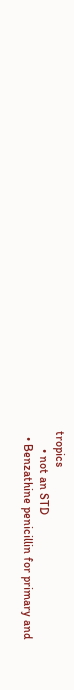tropics
      • not an STD
  • Benzathine penicillin for primary and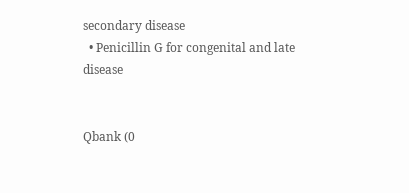secondary disease
  • Penicillin G for congenital and late disease


Qbank (0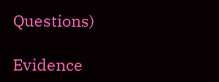Questions)

Evidence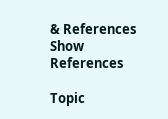& References Show References

Topic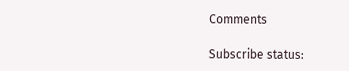Comments

Subscribe status: